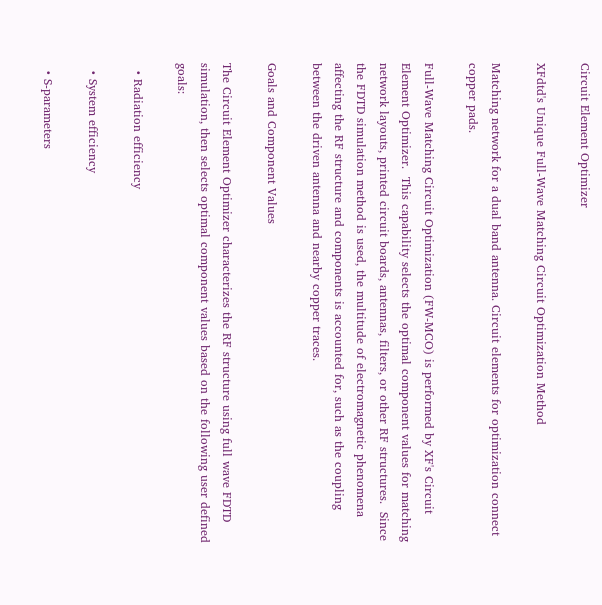Circuit Element Optimizer

XFdtd's Unique Full-Wave Matching Circuit Optimization Method

Matching network for a dual band antenna. Circuit elements for optimization connect copper pads.

Full-Wave Matching Circuit Optimization (FW-MCO) is performed by XF's Circuit Element Optimizer.  This capability selects the optimal component values for matching network layouts, printed circuit boards, antennas, filters, or other RF structures.  Since the FDTD simulation method is used, the multitude of electromagnetic phenomena affecting the RF structure and components is accounted for, such as the coupling between the driven antenna and nearby copper traces.

Goals and Component Values

The Circuit Element Optimizer characterizes the RF structure using full wave FDTD simulation, then selects optimal component values based on the following user defined goals:

  • Radiation efficiency

  • System efficiency

  • S-parameters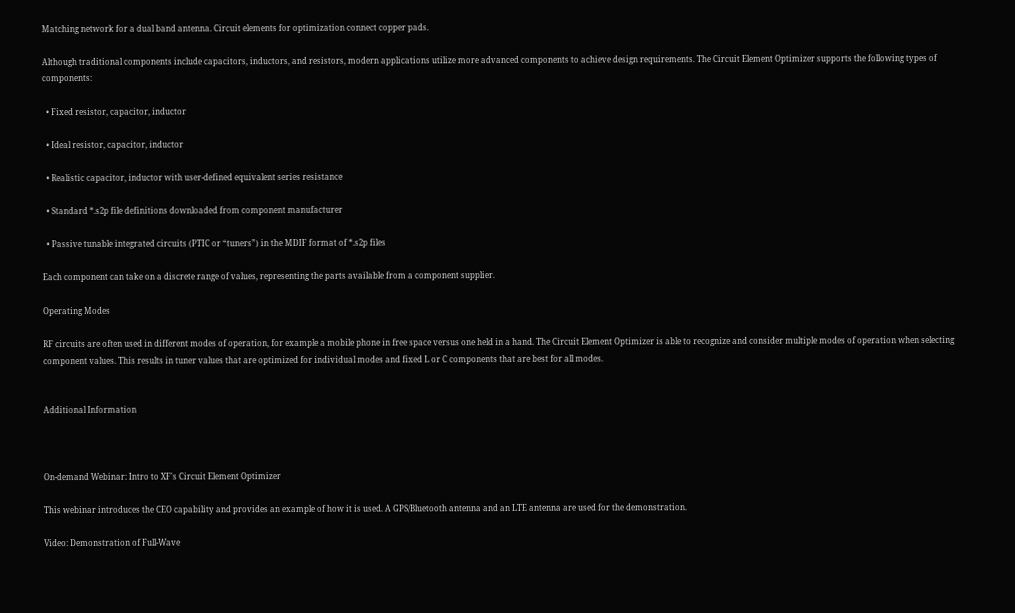Matching network for a dual band antenna. Circuit elements for optimization connect copper pads.

Although traditional components include capacitors, inductors, and resistors, modern applications utilize more advanced components to achieve design requirements. The Circuit Element Optimizer supports the following types of components:

  • Fixed resistor, capacitor, inductor

  • Ideal resistor, capacitor, inductor

  • Realistic capacitor, inductor with user-defined equivalent series resistance

  • Standard *.s2p file definitions downloaded from component manufacturer

  • Passive tunable integrated circuits (PTIC or “tuners”) in the MDIF format of *.s2p files

Each component can take on a discrete range of values, representing the parts available from a component supplier.

Operating Modes

RF circuits are often used in different modes of operation, for example a mobile phone in free space versus one held in a hand. The Circuit Element Optimizer is able to recognize and consider multiple modes of operation when selecting component values. This results in tuner values that are optimized for individual modes and fixed L or C components that are best for all modes.


Additional Information



On-demand Webinar: Intro to XF's Circuit Element Optimizer

This webinar introduces the CEO capability and provides an example of how it is used. A GPS/Bluetooth antenna and an LTE antenna are used for the demonstration.

Video: Demonstration of Full-Wave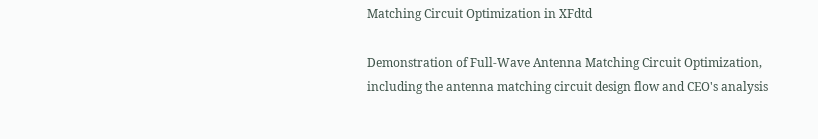Matching Circuit Optimization in XFdtd

Demonstration of Full-Wave Antenna Matching Circuit Optimization, including the antenna matching circuit design flow and CEO's analysis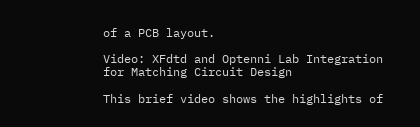of a PCB layout.

Video: XFdtd and Optenni Lab Integration for Matching Circuit Design

This brief video shows the highlights of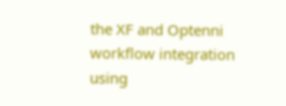the XF and Optenni workflow integration using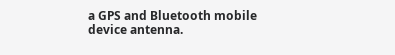a GPS and Bluetooth mobile device antenna.